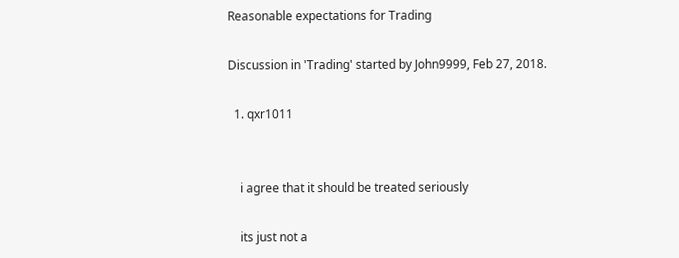Reasonable expectations for Trading

Discussion in 'Trading' started by John9999, Feb 27, 2018.

  1. qxr1011


    i agree that it should be treated seriously

    its just not a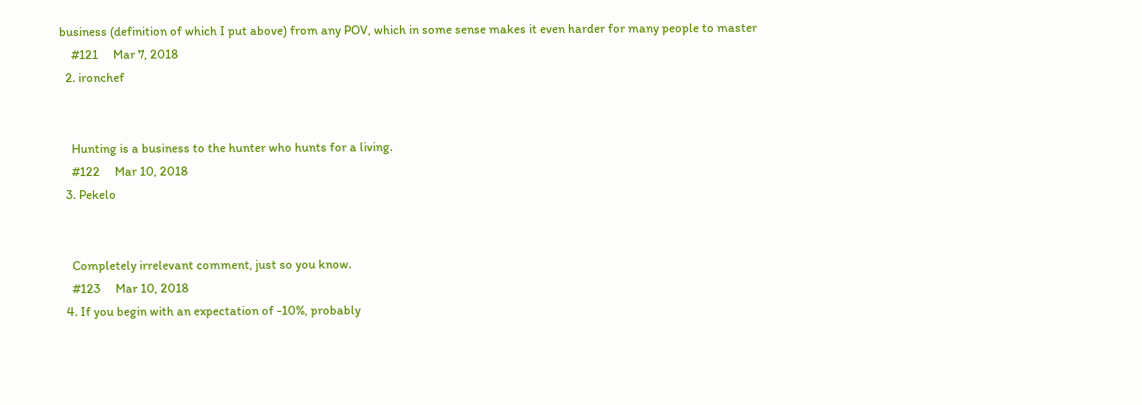business (definition of which I put above) from any POV, which in some sense makes it even harder for many people to master
    #121     Mar 7, 2018
  2. ironchef


    Hunting is a business to the hunter who hunts for a living.
    #122     Mar 10, 2018
  3. Pekelo


    Completely irrelevant comment, just so you know.
    #123     Mar 10, 2018
  4. If you begin with an expectation of -10%, probably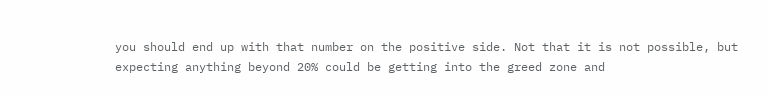you should end up with that number on the positive side. Not that it is not possible, but expecting anything beyond 20% could be getting into the greed zone and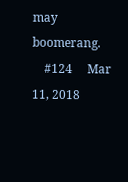may boomerang.
    #124     Mar 11, 2018